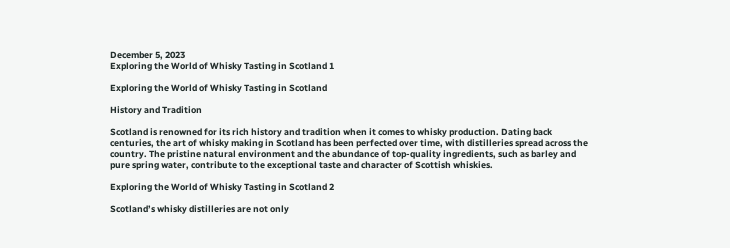December 5, 2023
Exploring the World of Whisky Tasting in Scotland 1

Exploring the World of Whisky Tasting in Scotland

History and Tradition

Scotland is renowned for its rich history and tradition when it comes to whisky production. Dating back centuries, the art of whisky making in Scotland has been perfected over time, with distilleries spread across the country. The pristine natural environment and the abundance of top-quality ingredients, such as barley and pure spring water, contribute to the exceptional taste and character of Scottish whiskies.

Exploring the World of Whisky Tasting in Scotland 2

Scotland’s whisky distilleries are not only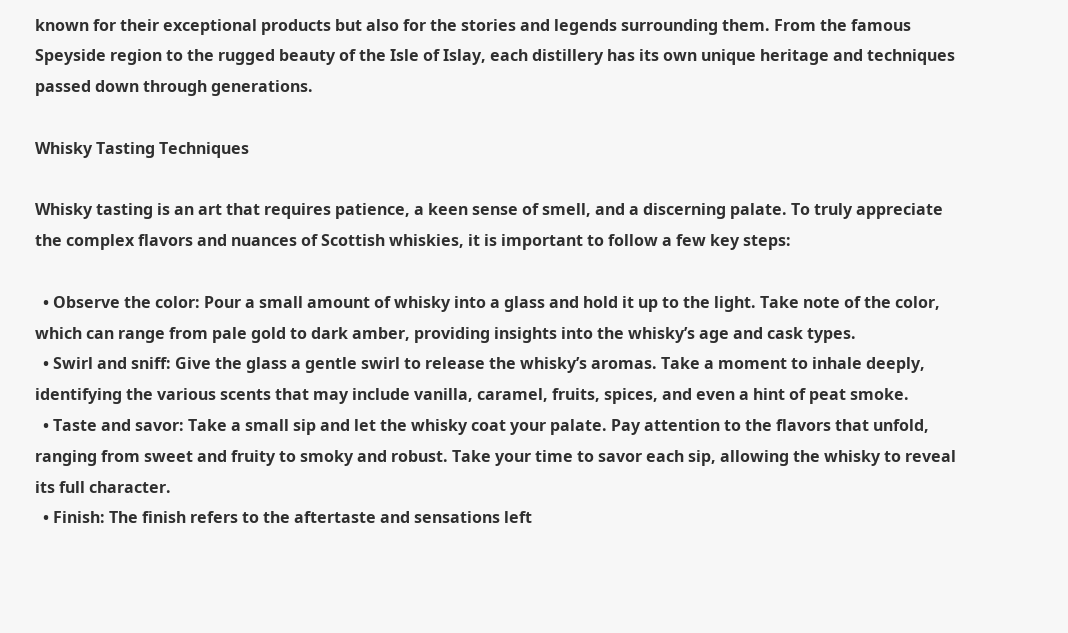known for their exceptional products but also for the stories and legends surrounding them. From the famous Speyside region to the rugged beauty of the Isle of Islay, each distillery has its own unique heritage and techniques passed down through generations.

Whisky Tasting Techniques

Whisky tasting is an art that requires patience, a keen sense of smell, and a discerning palate. To truly appreciate the complex flavors and nuances of Scottish whiskies, it is important to follow a few key steps:

  • Observe the color: Pour a small amount of whisky into a glass and hold it up to the light. Take note of the color, which can range from pale gold to dark amber, providing insights into the whisky’s age and cask types.
  • Swirl and sniff: Give the glass a gentle swirl to release the whisky’s aromas. Take a moment to inhale deeply, identifying the various scents that may include vanilla, caramel, fruits, spices, and even a hint of peat smoke.
  • Taste and savor: Take a small sip and let the whisky coat your palate. Pay attention to the flavors that unfold, ranging from sweet and fruity to smoky and robust. Take your time to savor each sip, allowing the whisky to reveal its full character.
  • Finish: The finish refers to the aftertaste and sensations left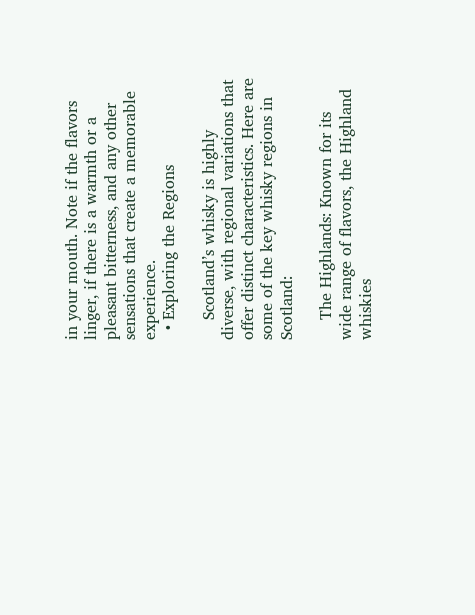in your mouth. Note if the flavors linger, if there is a warmth or a pleasant bitterness, and any other sensations that create a memorable experience.
  • Exploring the Regions

    Scotland’s whisky is highly diverse, with regional variations that offer distinct characteristics. Here are some of the key whisky regions in Scotland:

    The Highlands: Known for its wide range of flavors, the Highland whiskies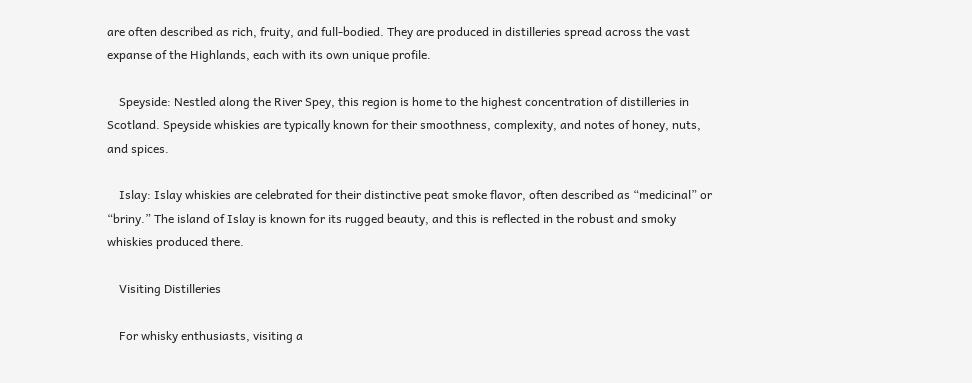are often described as rich, fruity, and full-bodied. They are produced in distilleries spread across the vast expanse of the Highlands, each with its own unique profile.

    Speyside: Nestled along the River Spey, this region is home to the highest concentration of distilleries in Scotland. Speyside whiskies are typically known for their smoothness, complexity, and notes of honey, nuts, and spices.

    Islay: Islay whiskies are celebrated for their distinctive peat smoke flavor, often described as “medicinal” or “briny.” The island of Islay is known for its rugged beauty, and this is reflected in the robust and smoky whiskies produced there.

    Visiting Distilleries

    For whisky enthusiasts, visiting a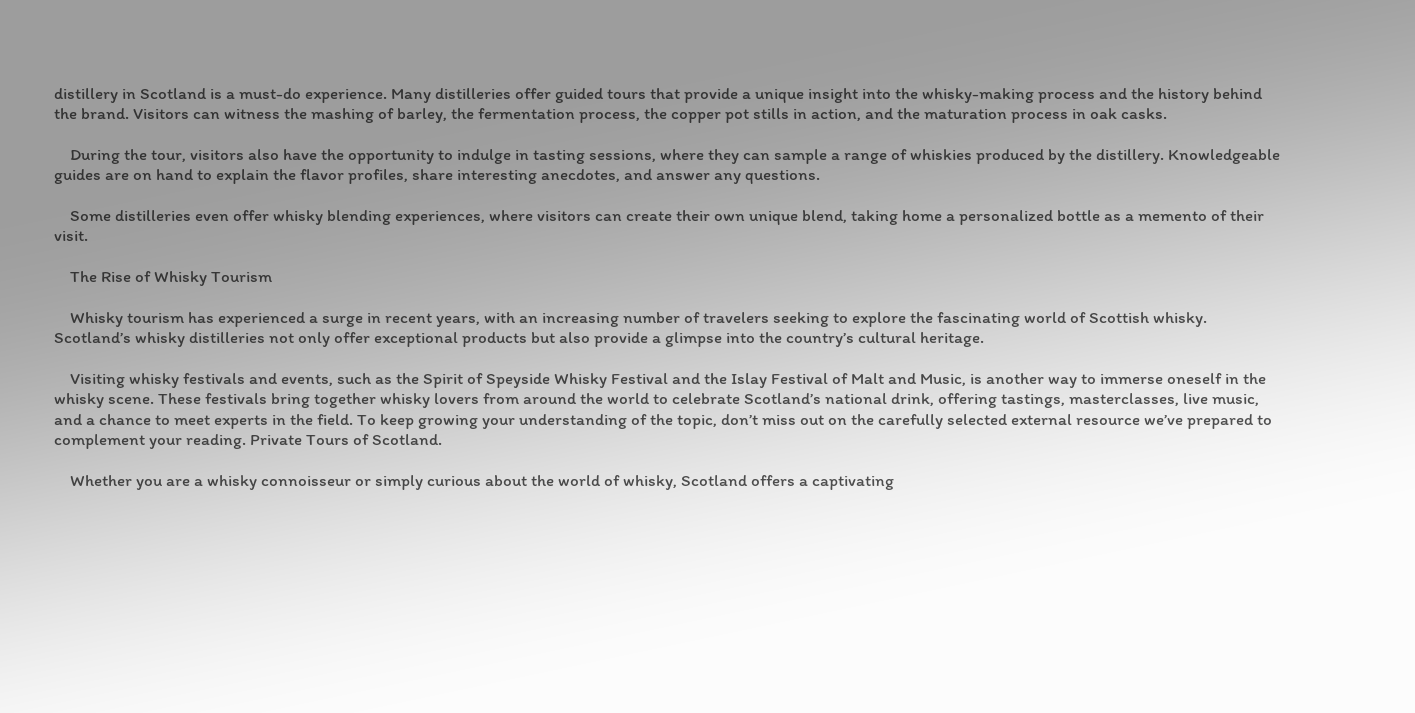distillery in Scotland is a must-do experience. Many distilleries offer guided tours that provide a unique insight into the whisky-making process and the history behind the brand. Visitors can witness the mashing of barley, the fermentation process, the copper pot stills in action, and the maturation process in oak casks.

    During the tour, visitors also have the opportunity to indulge in tasting sessions, where they can sample a range of whiskies produced by the distillery. Knowledgeable guides are on hand to explain the flavor profiles, share interesting anecdotes, and answer any questions.

    Some distilleries even offer whisky blending experiences, where visitors can create their own unique blend, taking home a personalized bottle as a memento of their visit.

    The Rise of Whisky Tourism

    Whisky tourism has experienced a surge in recent years, with an increasing number of travelers seeking to explore the fascinating world of Scottish whisky. Scotland’s whisky distilleries not only offer exceptional products but also provide a glimpse into the country’s cultural heritage.

    Visiting whisky festivals and events, such as the Spirit of Speyside Whisky Festival and the Islay Festival of Malt and Music, is another way to immerse oneself in the whisky scene. These festivals bring together whisky lovers from around the world to celebrate Scotland’s national drink, offering tastings, masterclasses, live music, and a chance to meet experts in the field. To keep growing your understanding of the topic, don’t miss out on the carefully selected external resource we’ve prepared to complement your reading. Private Tours of Scotland.

    Whether you are a whisky connoisseur or simply curious about the world of whisky, Scotland offers a captivating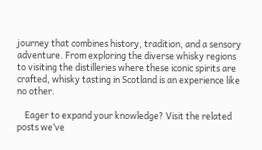journey that combines history, tradition, and a sensory adventure. From exploring the diverse whisky regions to visiting the distilleries where these iconic spirits are crafted, whisky tasting in Scotland is an experience like no other.

    Eager to expand your knowledge? Visit the related posts we’ve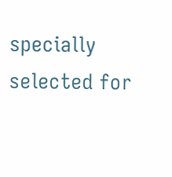specially selected for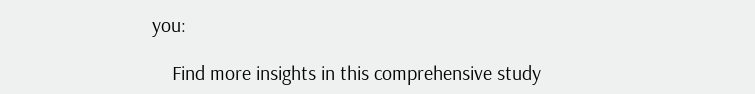you:

    Find more insights in this comprehensive study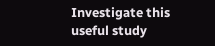Investigate this useful study